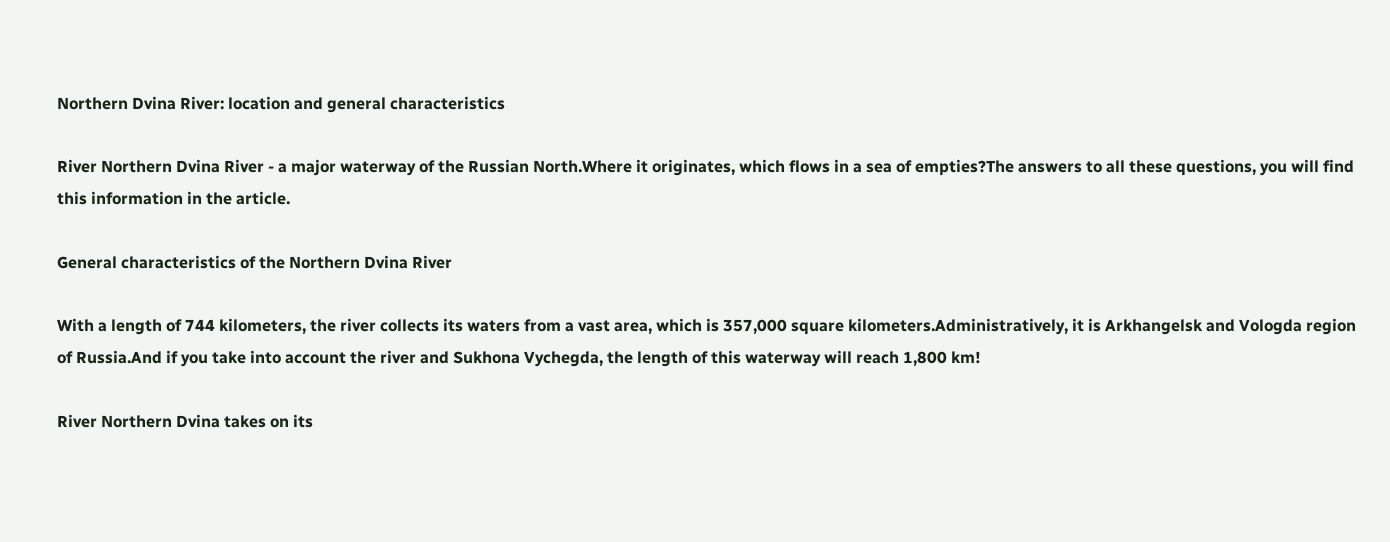Northern Dvina River: location and general characteristics

River Northern Dvina River - a major waterway of the Russian North.Where it originates, which flows in a sea of empties?The answers to all these questions, you will find this information in the article.

General characteristics of the Northern Dvina River

With a length of 744 kilometers, the river collects its waters from a vast area, which is 357,000 square kilometers.Administratively, it is Arkhangelsk and Vologda region of Russia.And if you take into account the river and Sukhona Vychegda, the length of this waterway will reach 1,800 km!

River Northern Dvina takes on its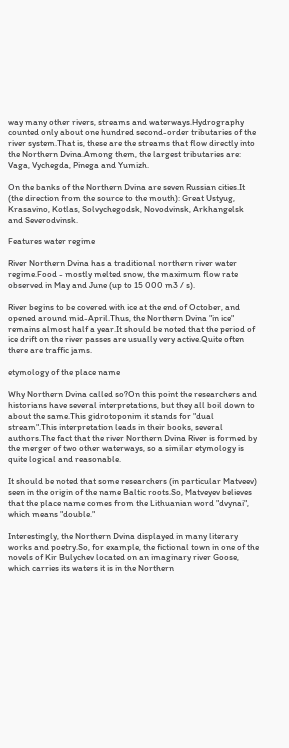way many other rivers, streams and waterways.Hydrography counted only about one hundred second-order tributaries of the river system.That is, these are the streams that flow directly into the Northern Dvina.Among them, the largest tributaries are: Vaga, Vychegda, Pinega and Yumizh.

On the banks of the Northern Dvina are seven Russian cities.It (the direction from the source to the mouth): Great Ustyug, Krasavino, Kotlas, Solvychegodsk, Novodvinsk, Arkhangelsk and Severodvinsk.

Features water regime

River Northern Dvina has a traditional northern river water regime.Food - mostly melted snow, the maximum flow rate observed in May and June (up to 15 000 m3 / s).

River begins to be covered with ice at the end of October, and opened around mid-April.Thus, the Northern Dvina "in ice" remains almost half a year.It should be noted that the period of ice drift on the river passes are usually very active.Quite often there are traffic jams.

etymology of the place name

Why Northern Dvina called so?On this point the researchers and historians have several interpretations, but they all boil down to about the same.This gidrotoponim it stands for "dual stream".This interpretation leads in their books, several authors.The fact that the river Northern Dvina River is formed by the merger of two other waterways, so a similar etymology is quite logical and reasonable.

It should be noted that some researchers (in particular Matveev) seen in the origin of the name Baltic roots.So, Matveyev believes that the place name comes from the Lithuanian word "dvynai", which means "double."

Interestingly, the Northern Dvina displayed in many literary works and poetry.So, for example, the fictional town in one of the novels of Kir Bulychev located on an imaginary river Goose, which carries its waters it is in the Northern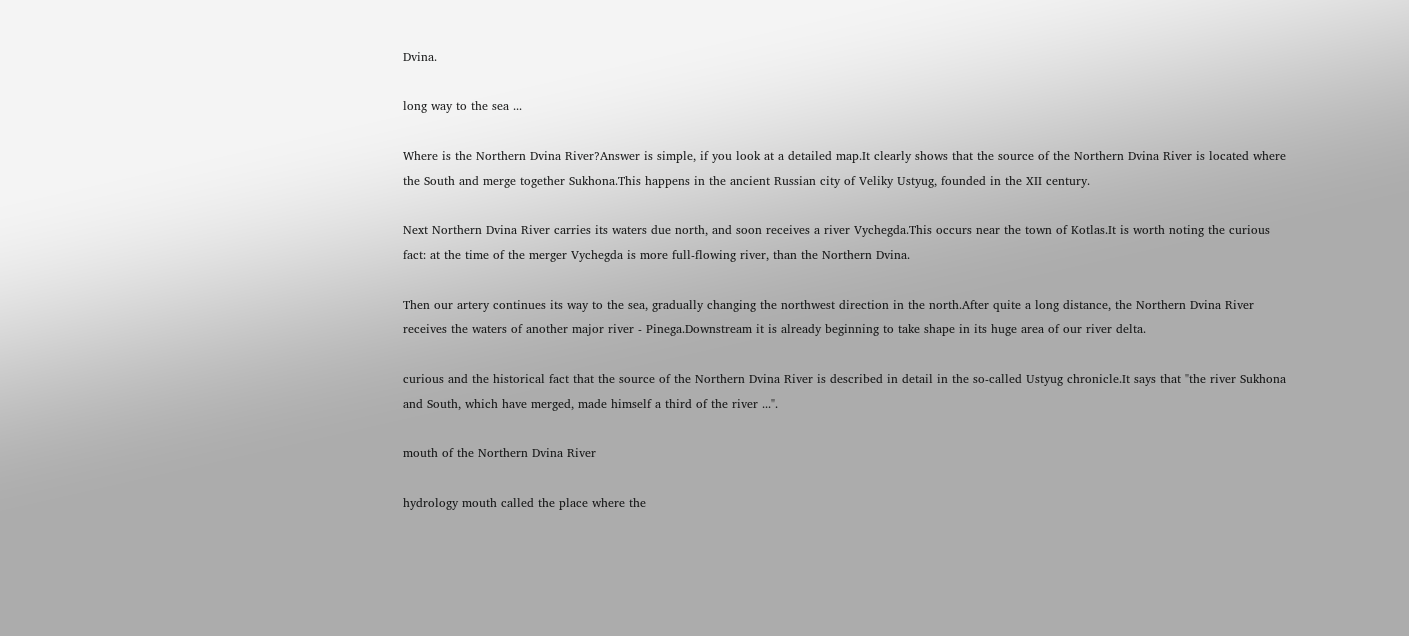Dvina.

long way to the sea ...

Where is the Northern Dvina River?Answer is simple, if you look at a detailed map.It clearly shows that the source of the Northern Dvina River is located where the South and merge together Sukhona.This happens in the ancient Russian city of Veliky Ustyug, founded in the XII century.

Next Northern Dvina River carries its waters due north, and soon receives a river Vychegda.This occurs near the town of Kotlas.It is worth noting the curious fact: at the time of the merger Vychegda is more full-flowing river, than the Northern Dvina.

Then our artery continues its way to the sea, gradually changing the northwest direction in the north.After quite a long distance, the Northern Dvina River receives the waters of another major river - Pinega.Downstream it is already beginning to take shape in its huge area of our river delta.

curious and the historical fact that the source of the Northern Dvina River is described in detail in the so-called Ustyug chronicle.It says that "the river Sukhona and South, which have merged, made himself a third of the river ...".

mouth of the Northern Dvina River

hydrology mouth called the place where the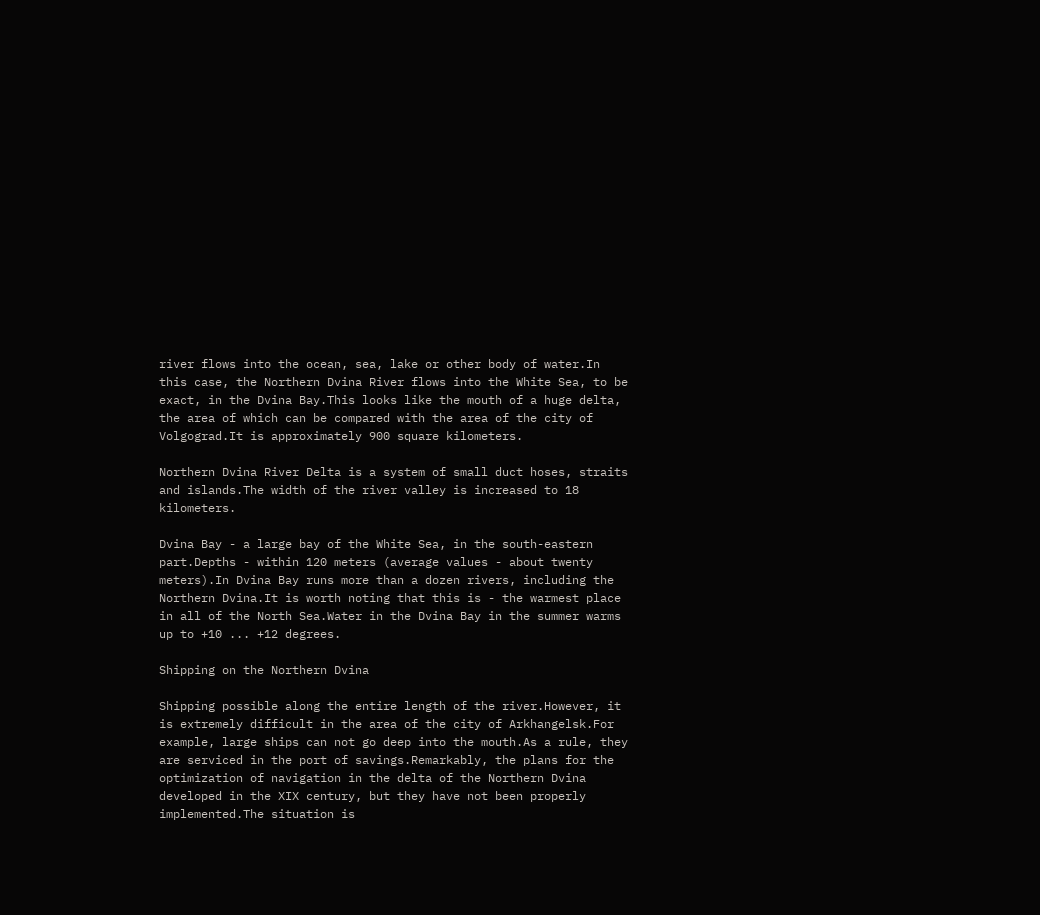river flows into the ocean, sea, lake or other body of water.In this case, the Northern Dvina River flows into the White Sea, to be exact, in the Dvina Bay.This looks like the mouth of a huge delta, the area of which can be compared with the area of the city of Volgograd.It is approximately 900 square kilometers.

Northern Dvina River Delta is a system of small duct hoses, straits and islands.The width of the river valley is increased to 18 kilometers.

Dvina Bay - a large bay of the White Sea, in the south-eastern part.Depths - within 120 meters (average values - about twenty meters).In Dvina Bay runs more than a dozen rivers, including the Northern Dvina.It is worth noting that this is - the warmest place in all of the North Sea.Water in the Dvina Bay in the summer warms up to +10 ... +12 degrees.

Shipping on the Northern Dvina

Shipping possible along the entire length of the river.However, it is extremely difficult in the area of the city of Arkhangelsk.For example, large ships can not go deep into the mouth.As a rule, they are serviced in the port of savings.Remarkably, the plans for the optimization of navigation in the delta of the Northern Dvina developed in the XIX century, but they have not been properly implemented.The situation is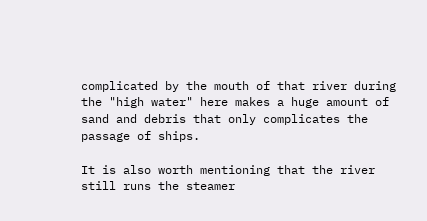complicated by the mouth of that river during the "high water" here makes a huge amount of sand and debris that only complicates the passage of ships.

It is also worth mentioning that the river still runs the steamer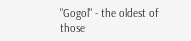"Gogol" - the oldest of those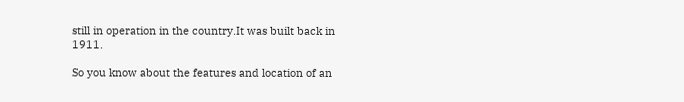still in operation in the country.It was built back in 1911.

So you know about the features and location of an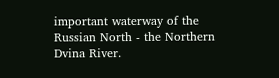important waterway of the Russian North - the Northern Dvina River.